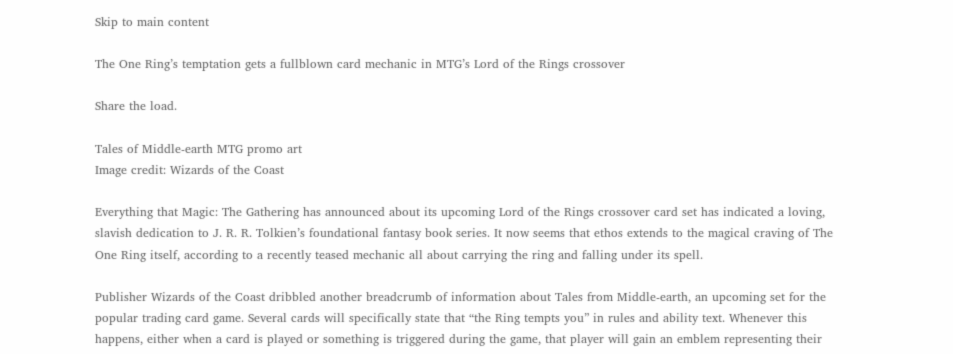Skip to main content

The One Ring’s temptation gets a fullblown card mechanic in MTG’s Lord of the Rings crossover

Share the load.

Tales of Middle-earth MTG promo art
Image credit: Wizards of the Coast

Everything that Magic: The Gathering has announced about its upcoming Lord of the Rings crossover card set has indicated a loving, slavish dedication to J. R. R. Tolkien’s foundational fantasy book series. It now seems that ethos extends to the magical craving of The One Ring itself, according to a recently teased mechanic all about carrying the ring and falling under its spell.

Publisher Wizards of the Coast dribbled another breadcrumb of information about Tales from Middle-earth, an upcoming set for the popular trading card game. Several cards will specifically state that “the Ring tempts you” in rules and ability text. Whenever this happens, either when a card is played or something is triggered during the game, that player will gain an emblem representing their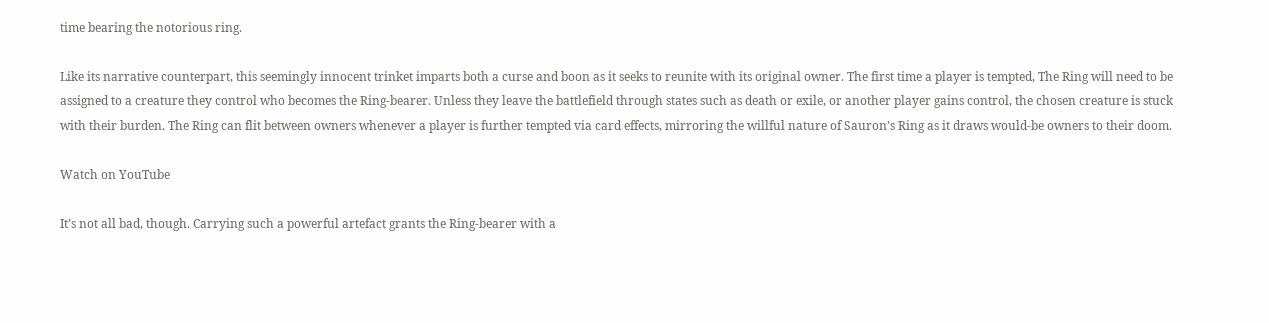time bearing the notorious ring.

Like its narrative counterpart, this seemingly innocent trinket imparts both a curse and boon as it seeks to reunite with its original owner. The first time a player is tempted, The Ring will need to be assigned to a creature they control who becomes the Ring-bearer. Unless they leave the battlefield through states such as death or exile, or another player gains control, the chosen creature is stuck with their burden. The Ring can flit between owners whenever a player is further tempted via card effects, mirroring the willful nature of Sauron’s Ring as it draws would-be owners to their doom.

Watch on YouTube

It’s not all bad, though. Carrying such a powerful artefact grants the Ring-bearer with a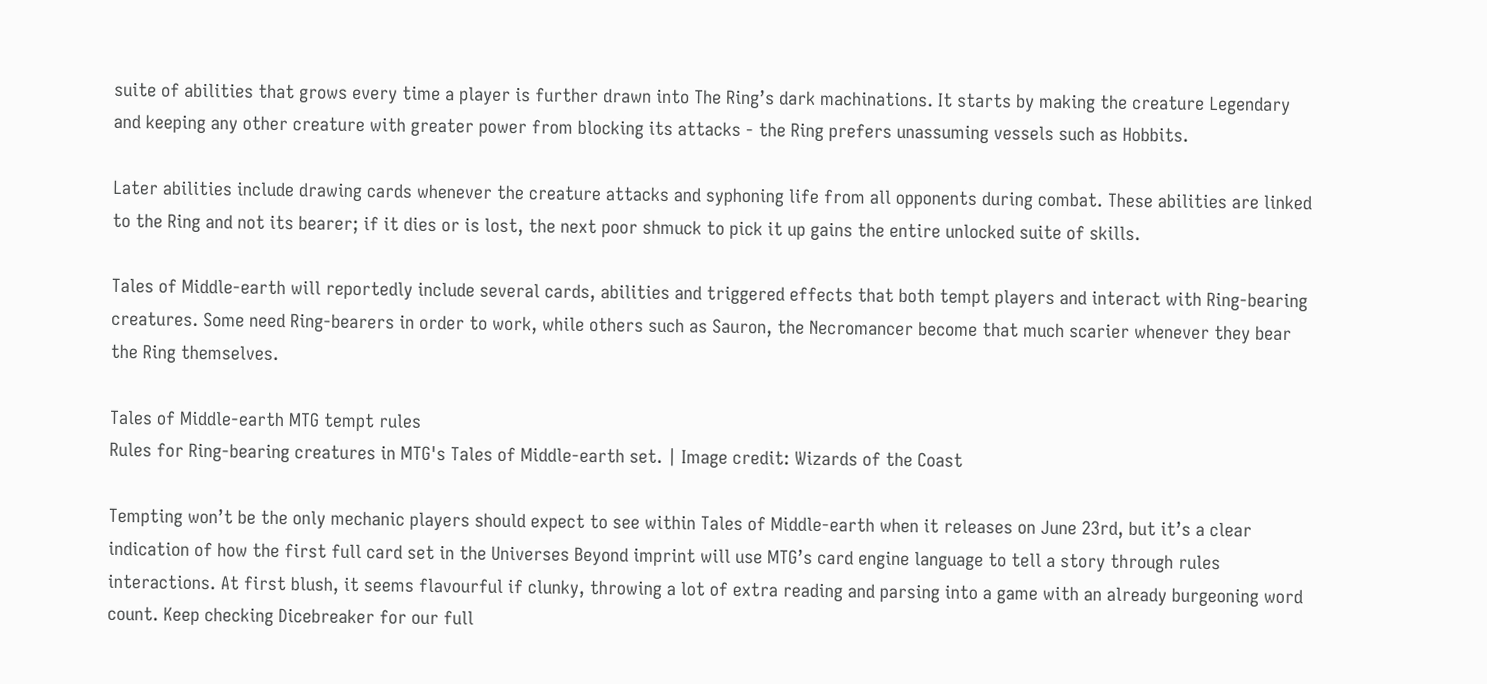suite of abilities that grows every time a player is further drawn into The Ring’s dark machinations. It starts by making the creature Legendary and keeping any other creature with greater power from blocking its attacks - the Ring prefers unassuming vessels such as Hobbits.

Later abilities include drawing cards whenever the creature attacks and syphoning life from all opponents during combat. These abilities are linked to the Ring and not its bearer; if it dies or is lost, the next poor shmuck to pick it up gains the entire unlocked suite of skills.

Tales of Middle-earth will reportedly include several cards, abilities and triggered effects that both tempt players and interact with Ring-bearing creatures. Some need Ring-bearers in order to work, while others such as Sauron, the Necromancer become that much scarier whenever they bear the Ring themselves.

Tales of Middle-earth MTG tempt rules
Rules for Ring-bearing creatures in MTG's Tales of Middle-earth set. | Image credit: Wizards of the Coast

Tempting won’t be the only mechanic players should expect to see within Tales of Middle-earth when it releases on June 23rd, but it’s a clear indication of how the first full card set in the Universes Beyond imprint will use MTG’s card engine language to tell a story through rules interactions. At first blush, it seems flavourful if clunky, throwing a lot of extra reading and parsing into a game with an already burgeoning word count. Keep checking Dicebreaker for our full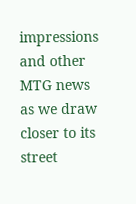impressions and other MTG news as we draw closer to its street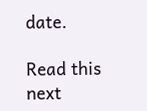date.

Read this next